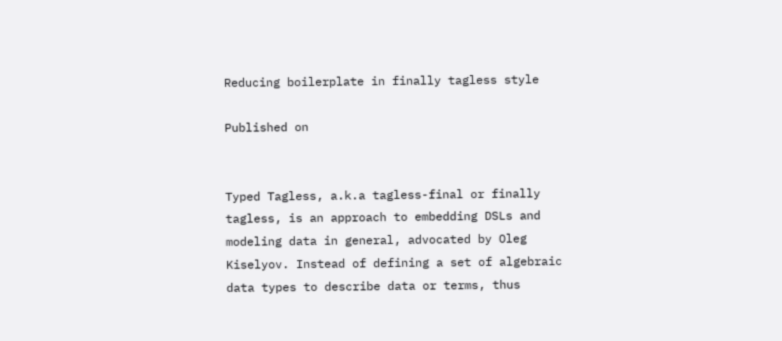Reducing boilerplate in finally tagless style

Published on


Typed Tagless, a.k.a tagless-final or finally tagless, is an approach to embedding DSLs and modeling data in general, advocated by Oleg Kiselyov. Instead of defining a set of algebraic data types to describe data or terms, thus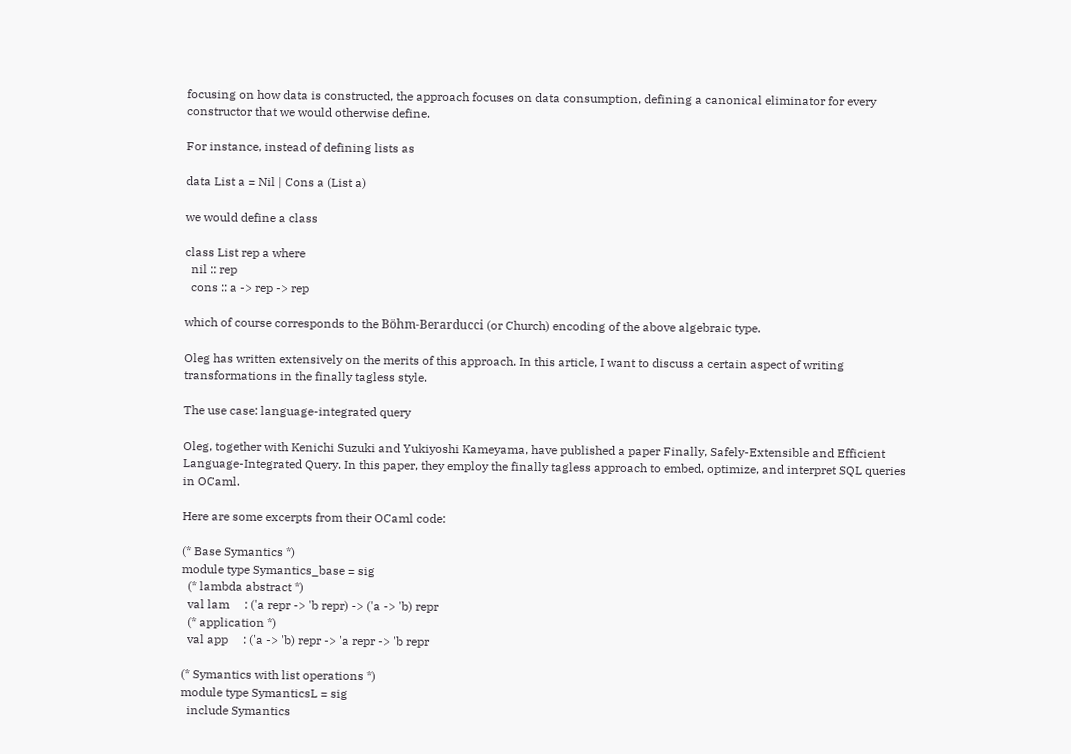focusing on how data is constructed, the approach focuses on data consumption, defining a canonical eliminator for every constructor that we would otherwise define.

For instance, instead of defining lists as

data List a = Nil | Cons a (List a)

we would define a class

class List rep a where
  nil :: rep
  cons :: a -> rep -> rep

which of course corresponds to the Böhm-Berarducci (or Church) encoding of the above algebraic type.

Oleg has written extensively on the merits of this approach. In this article, I want to discuss a certain aspect of writing transformations in the finally tagless style.

The use case: language-integrated query

Oleg, together with Kenichi Suzuki and Yukiyoshi Kameyama, have published a paper Finally, Safely-Extensible and Efficient Language-Integrated Query. In this paper, they employ the finally tagless approach to embed, optimize, and interpret SQL queries in OCaml.

Here are some excerpts from their OCaml code:

(* Base Symantics *)
module type Symantics_base = sig
  (* lambda abstract *)
  val lam     : ('a repr -> 'b repr) -> ('a -> 'b) repr
  (* application *)
  val app     : ('a -> 'b) repr -> 'a repr -> 'b repr

(* Symantics with list operations *)
module type SymanticsL = sig
  include Symantics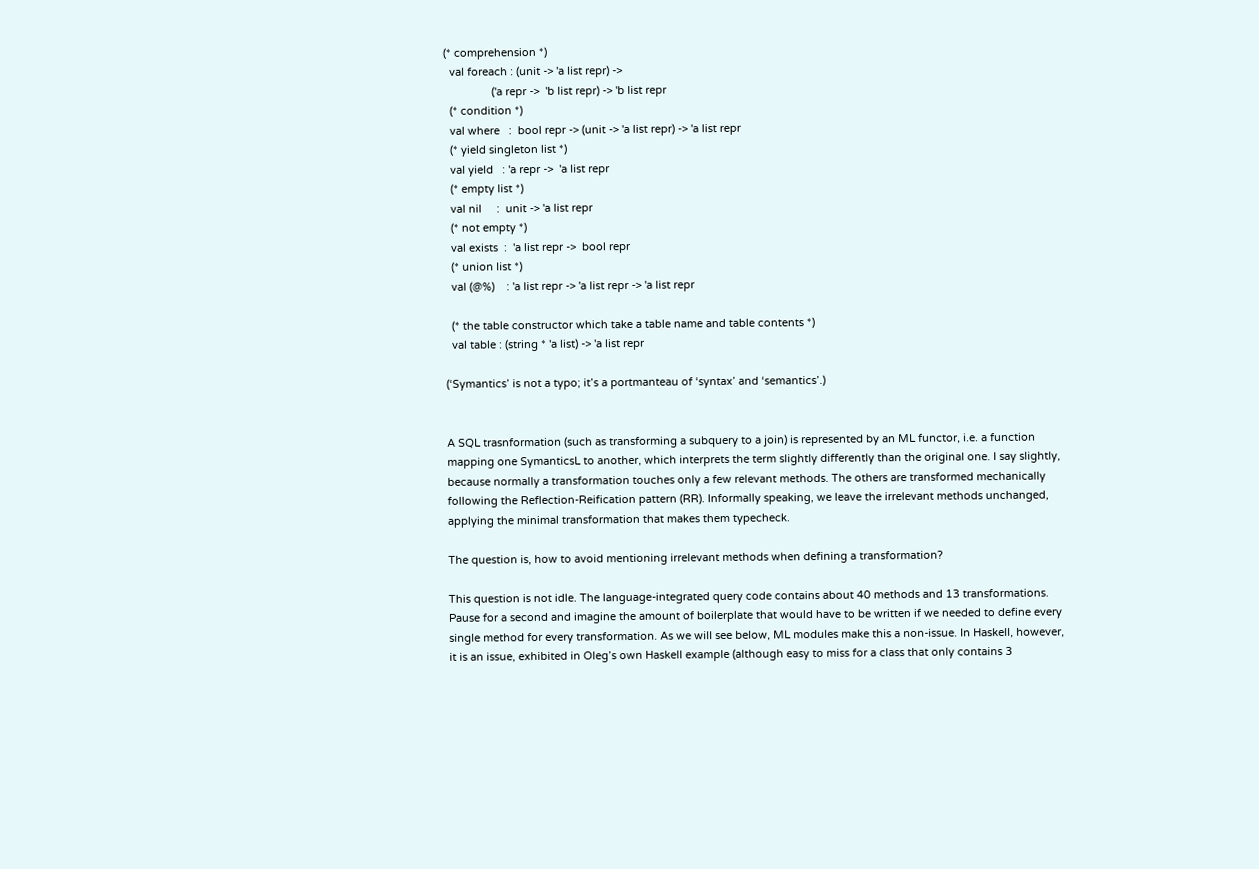(* comprehension *)
  val foreach : (unit -> 'a list repr) ->
                ('a repr ->  'b list repr) -> 'b list repr
  (* condition *)
  val where   :  bool repr -> (unit -> 'a list repr) -> 'a list repr
  (* yield singleton list *)
  val yield   : 'a repr ->  'a list repr
  (* empty list *)
  val nil     :  unit -> 'a list repr
  (* not empty *)
  val exists  :  'a list repr ->  bool repr
  (* union list *)
  val (@%)    : 'a list repr -> 'a list repr -> 'a list repr

  (* the table constructor which take a table name and table contents *)
  val table : (string * 'a list) -> 'a list repr

(‘Symantics’ is not a typo; it’s a portmanteau of ‘syntax’ and ‘semantics’.)


A SQL trasnformation (such as transforming a subquery to a join) is represented by an ML functor, i.e. a function mapping one SymanticsL to another, which interprets the term slightly differently than the original one. I say slightly, because normally a transformation touches only a few relevant methods. The others are transformed mechanically following the Reflection-Reification pattern (RR). Informally speaking, we leave the irrelevant methods unchanged, applying the minimal transformation that makes them typecheck.

The question is, how to avoid mentioning irrelevant methods when defining a transformation?

This question is not idle. The language-integrated query code contains about 40 methods and 13 transformations. Pause for a second and imagine the amount of boilerplate that would have to be written if we needed to define every single method for every transformation. As we will see below, ML modules make this a non-issue. In Haskell, however, it is an issue, exhibited in Oleg’s own Haskell example (although easy to miss for a class that only contains 3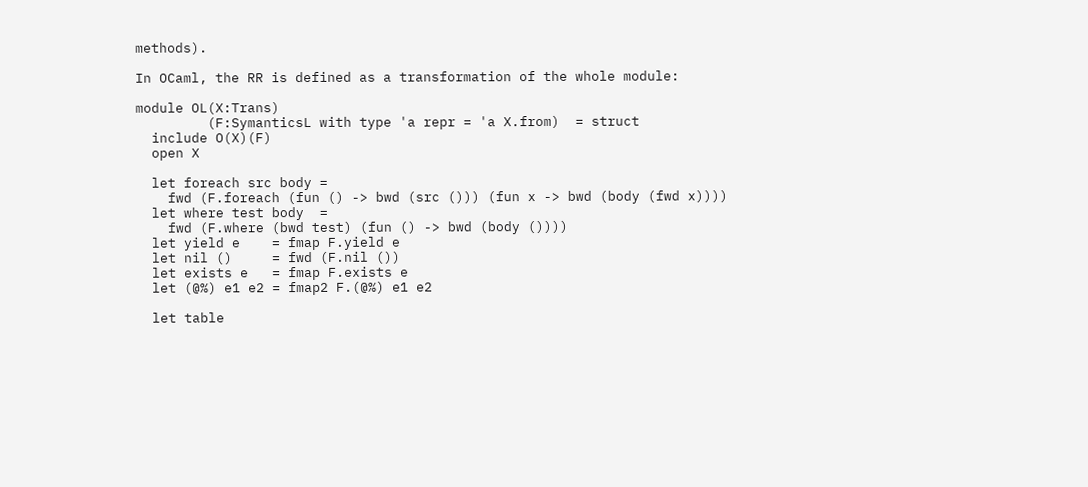methods).

In OCaml, the RR is defined as a transformation of the whole module:

module OL(X:Trans)
         (F:SymanticsL with type 'a repr = 'a X.from)  = struct
  include O(X)(F)
  open X

  let foreach src body =
    fwd (F.foreach (fun () -> bwd (src ())) (fun x -> bwd (body (fwd x))))
  let where test body  =
    fwd (F.where (bwd test) (fun () -> bwd (body ())))
  let yield e    = fmap F.yield e
  let nil ()     = fwd (F.nil ())
  let exists e   = fmap F.exists e
  let (@%) e1 e2 = fmap2 F.(@%) e1 e2

  let table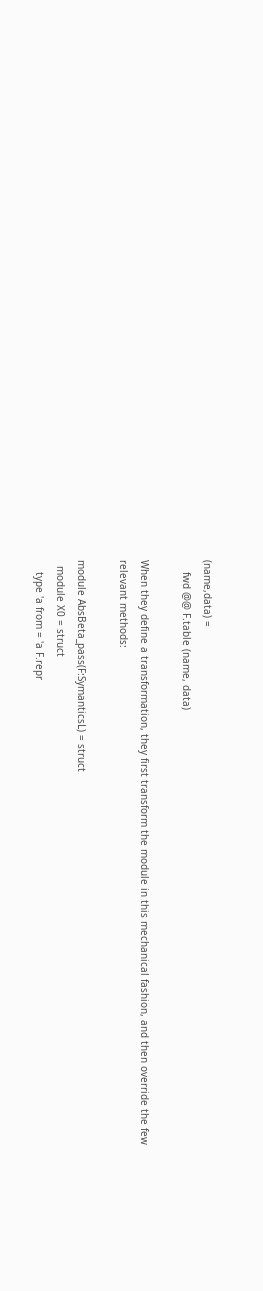(name,data) =
    fwd @@ F.table (name, data)

When they define a transformation, they first transform the module in this mechanical fashion, and then override the few relevant methods:

module AbsBeta_pass(F:SymanticsL) = struct
  module X0 = struct
    type 'a from = 'a F.repr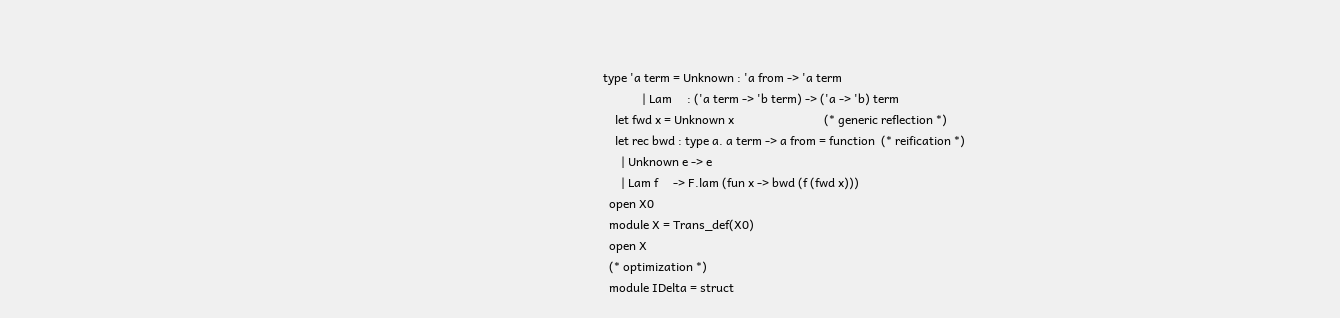type 'a term = Unknown : 'a from -> 'a term
             | Lam     : ('a term -> 'b term) -> ('a -> 'b) term
    let fwd x = Unknown x                              (* generic reflection *)
    let rec bwd : type a. a term -> a from = function  (* reification *)
      | Unknown e -> e
      | Lam f     -> F.lam (fun x -> bwd (f (fwd x)))
  open X0
  module X = Trans_def(X0)
  open X
  (* optimization *)
  module IDelta = struct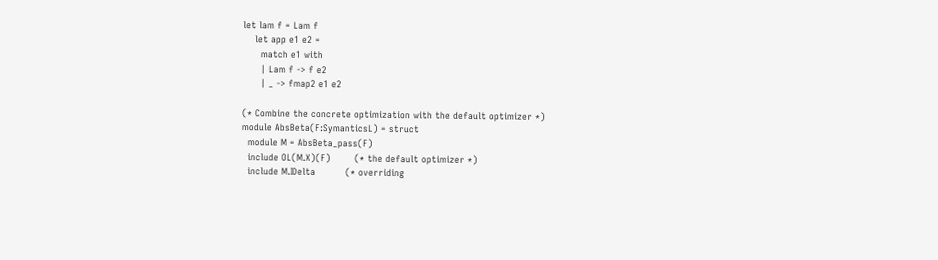let lam f = Lam f
    let app e1 e2 =
      match e1 with
      | Lam f -> f e2
      | _ -> fmap2 e1 e2

(* Combine the concrete optimization with the default optimizer *)
module AbsBeta(F:SymanticsL) = struct
  module M = AbsBeta_pass(F)
  include OL(M.X)(F)        (* the default optimizer *)
  include M.IDelta          (* overriding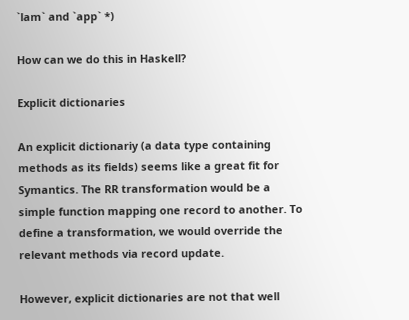`lam` and `app` *)

How can we do this in Haskell?

Explicit dictionaries

An explicit dictionariy (a data type containing methods as its fields) seems like a great fit for Symantics. The RR transformation would be a simple function mapping one record to another. To define a transformation, we would override the relevant methods via record update.

However, explicit dictionaries are not that well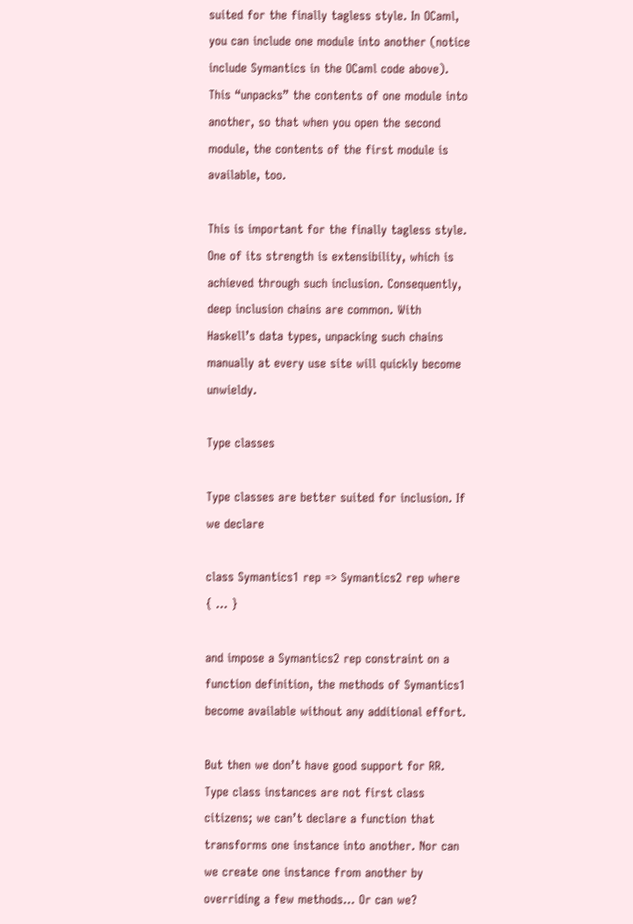suited for the finally tagless style. In OCaml, you can include one module into another (notice include Symantics in the OCaml code above). This “unpacks” the contents of one module into another, so that when you open the second module, the contents of the first module is available, too.

This is important for the finally tagless style. One of its strength is extensibility, which is achieved through such inclusion. Consequently, deep inclusion chains are common. With Haskell’s data types, unpacking such chains manually at every use site will quickly become unwieldy.

Type classes

Type classes are better suited for inclusion. If we declare

class Symantics1 rep => Symantics2 rep where { ... }

and impose a Symantics2 rep constraint on a function definition, the methods of Symantics1 become available without any additional effort.

But then we don’t have good support for RR. Type class instances are not first class citizens; we can’t declare a function that transforms one instance into another. Nor can we create one instance from another by overriding a few methods… Or can we?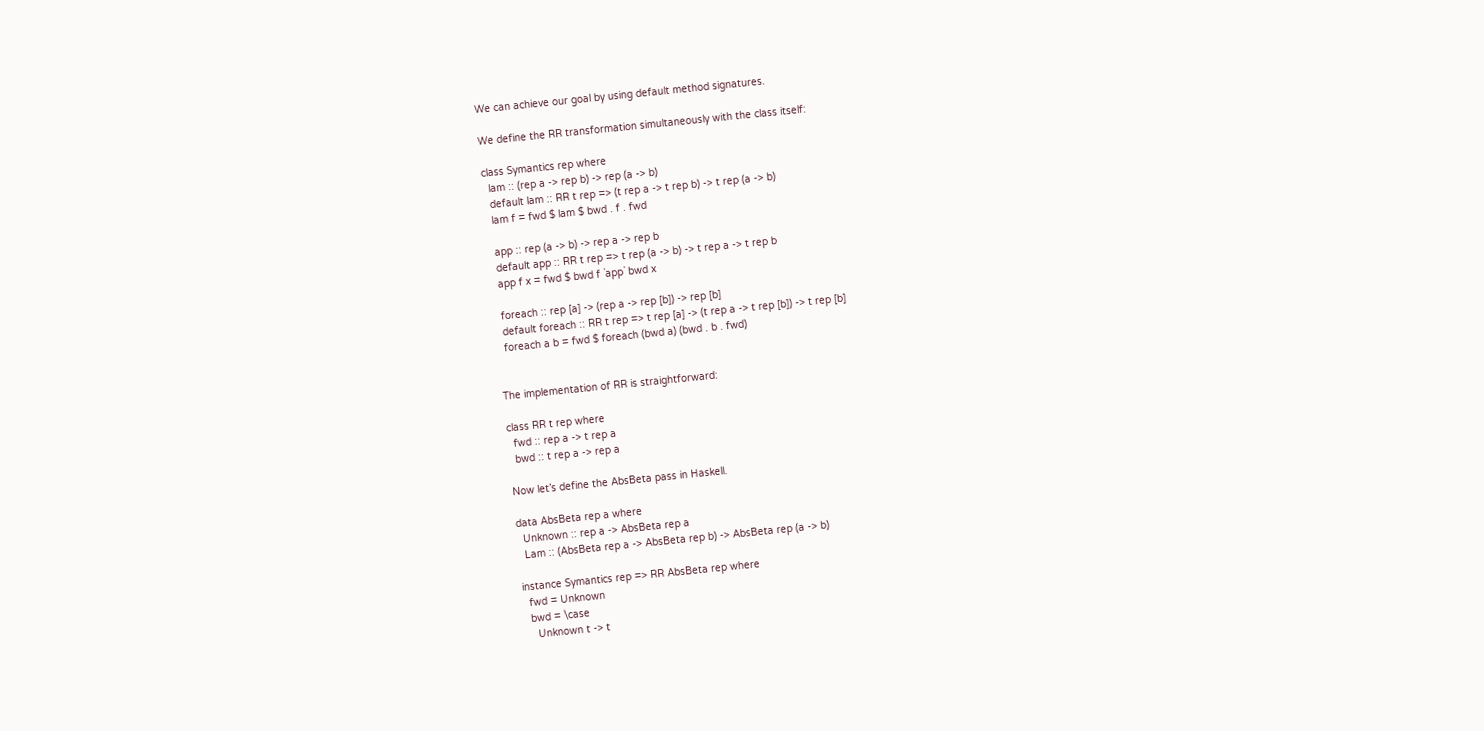We can achieve our goal by using default method signatures.

We define the RR transformation simultaneously with the class itself:

class Symantics rep where
  lam :: (rep a -> rep b) -> rep (a -> b)
  default lam :: RR t rep => (t rep a -> t rep b) -> t rep (a -> b)
  lam f = fwd $ lam $ bwd . f . fwd

  app :: rep (a -> b) -> rep a -> rep b
  default app :: RR t rep => t rep (a -> b) -> t rep a -> t rep b
  app f x = fwd $ bwd f `app` bwd x

  foreach :: rep [a] -> (rep a -> rep [b]) -> rep [b]
  default foreach :: RR t rep => t rep [a] -> (t rep a -> t rep [b]) -> t rep [b]
  foreach a b = fwd $ foreach (bwd a) (bwd . b . fwd)


The implementation of RR is straightforward:

class RR t rep where
  fwd :: rep a -> t rep a
  bwd :: t rep a -> rep a

Now let’s define the AbsBeta pass in Haskell.

data AbsBeta rep a where
  Unknown :: rep a -> AbsBeta rep a
  Lam :: (AbsBeta rep a -> AbsBeta rep b) -> AbsBeta rep (a -> b)

instance Symantics rep => RR AbsBeta rep where
  fwd = Unknown
  bwd = \case
    Unknown t -> t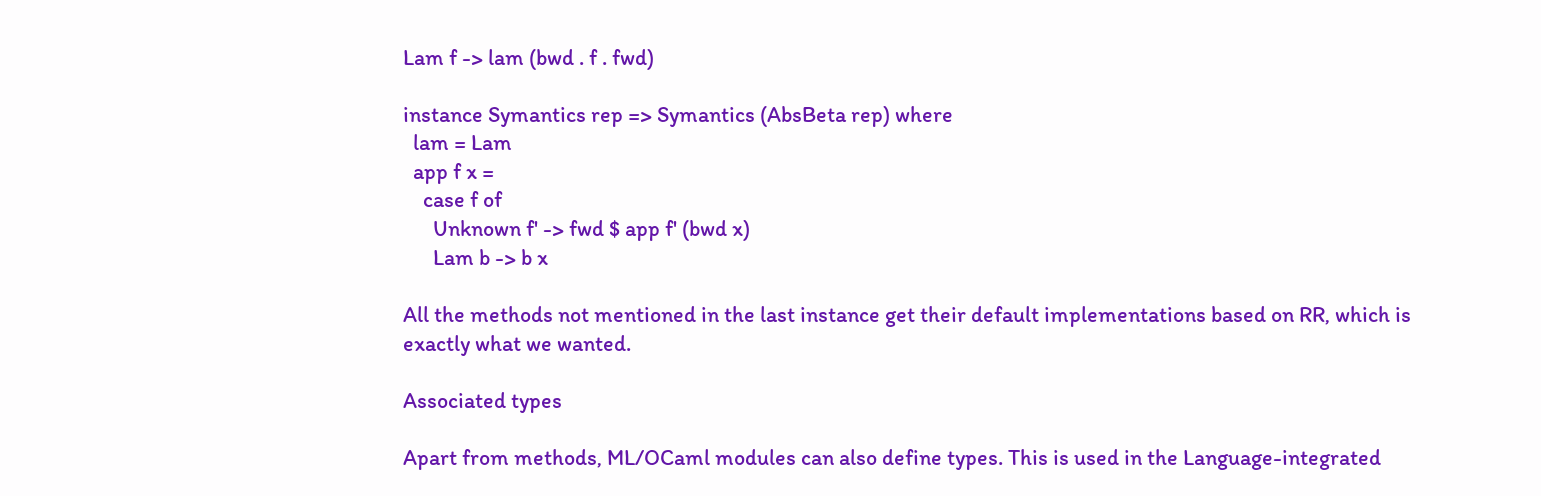Lam f -> lam (bwd . f . fwd)

instance Symantics rep => Symantics (AbsBeta rep) where
  lam = Lam
  app f x =
    case f of
      Unknown f' -> fwd $ app f' (bwd x)
      Lam b -> b x

All the methods not mentioned in the last instance get their default implementations based on RR, which is exactly what we wanted.

Associated types

Apart from methods, ML/OCaml modules can also define types. This is used in the Language-integrated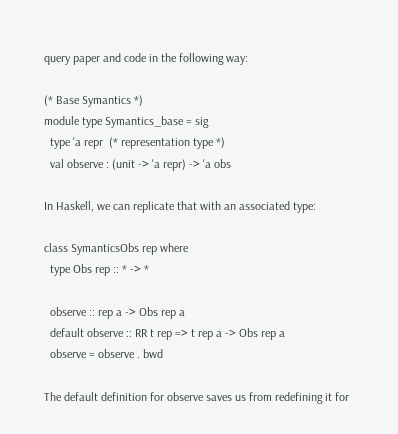query paper and code in the following way:

(* Base Symantics *)
module type Symantics_base = sig
  type 'a repr  (* representation type *)
  val observe : (unit -> 'a repr) -> 'a obs

In Haskell, we can replicate that with an associated type:

class SymanticsObs rep where
  type Obs rep :: * -> *

  observe :: rep a -> Obs rep a
  default observe :: RR t rep => t rep a -> Obs rep a
  observe = observe . bwd

The default definition for observe saves us from redefining it for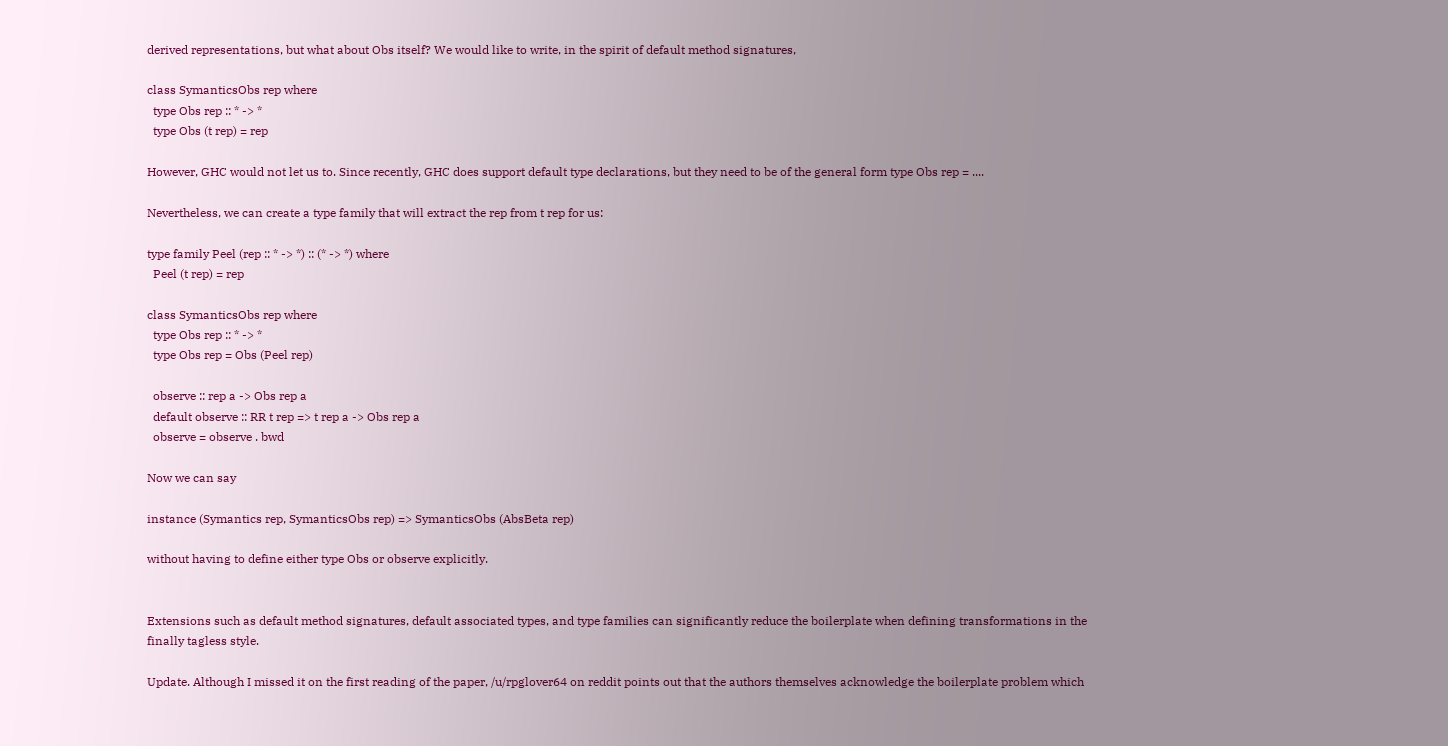derived representations, but what about Obs itself? We would like to write, in the spirit of default method signatures,

class SymanticsObs rep where
  type Obs rep :: * -> *
  type Obs (t rep) = rep

However, GHC would not let us to. Since recently, GHC does support default type declarations, but they need to be of the general form type Obs rep = ....

Nevertheless, we can create a type family that will extract the rep from t rep for us:

type family Peel (rep :: * -> *) :: (* -> *) where
  Peel (t rep) = rep

class SymanticsObs rep where
  type Obs rep :: * -> *
  type Obs rep = Obs (Peel rep)

  observe :: rep a -> Obs rep a
  default observe :: RR t rep => t rep a -> Obs rep a
  observe = observe . bwd

Now we can say

instance (Symantics rep, SymanticsObs rep) => SymanticsObs (AbsBeta rep)

without having to define either type Obs or observe explicitly.


Extensions such as default method signatures, default associated types, and type families can significantly reduce the boilerplate when defining transformations in the finally tagless style.

Update. Although I missed it on the first reading of the paper, /u/rpglover64 on reddit points out that the authors themselves acknowledge the boilerplate problem which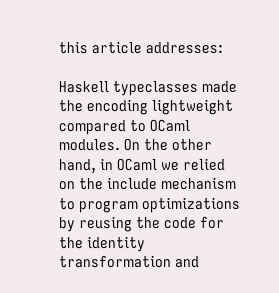this article addresses:

Haskell typeclasses made the encoding lightweight compared to OCaml modules. On the other hand, in OCaml we relied on the include mechanism to program optimizations by reusing the code for the identity transformation and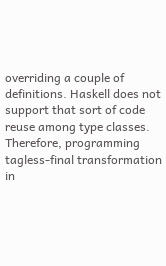overriding a couple of definitions. Haskell does not support that sort of code reuse among type classes. Therefore, programming tagless-final transformation in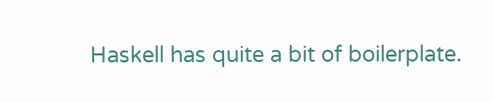Haskell has quite a bit of boilerplate.